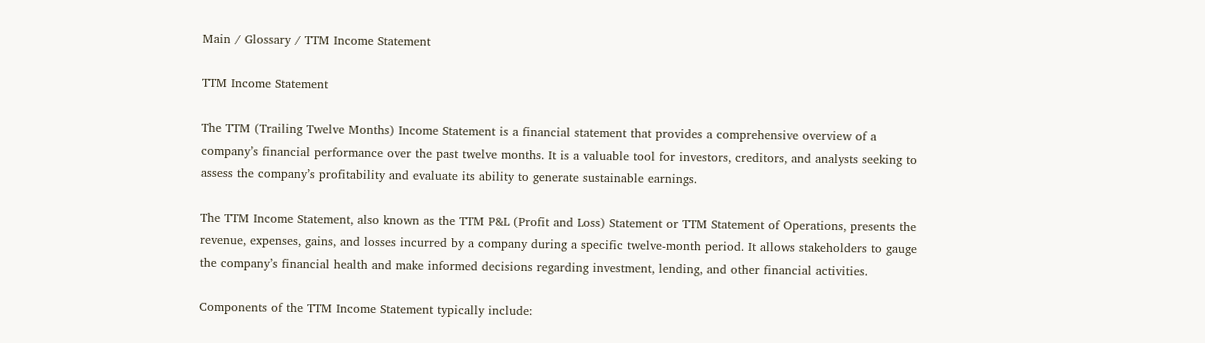Main / Glossary / TTM Income Statement

TTM Income Statement

The TTM (Trailing Twelve Months) Income Statement is a financial statement that provides a comprehensive overview of a company’s financial performance over the past twelve months. It is a valuable tool for investors, creditors, and analysts seeking to assess the company’s profitability and evaluate its ability to generate sustainable earnings.

The TTM Income Statement, also known as the TTM P&L (Profit and Loss) Statement or TTM Statement of Operations, presents the revenue, expenses, gains, and losses incurred by a company during a specific twelve-month period. It allows stakeholders to gauge the company’s financial health and make informed decisions regarding investment, lending, and other financial activities.

Components of the TTM Income Statement typically include: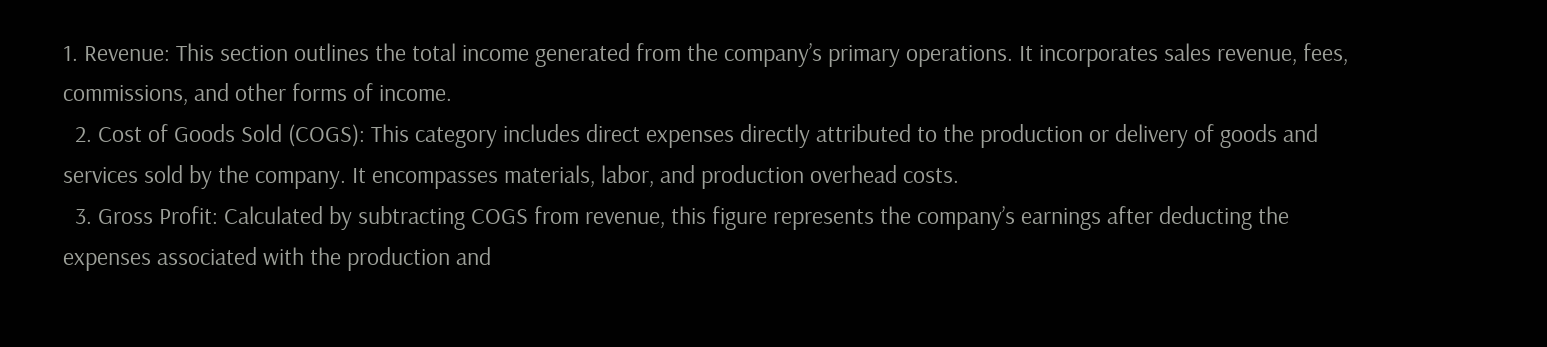1. Revenue: This section outlines the total income generated from the company’s primary operations. It incorporates sales revenue, fees, commissions, and other forms of income.
  2. Cost of Goods Sold (COGS): This category includes direct expenses directly attributed to the production or delivery of goods and services sold by the company. It encompasses materials, labor, and production overhead costs.
  3. Gross Profit: Calculated by subtracting COGS from revenue, this figure represents the company’s earnings after deducting the expenses associated with the production and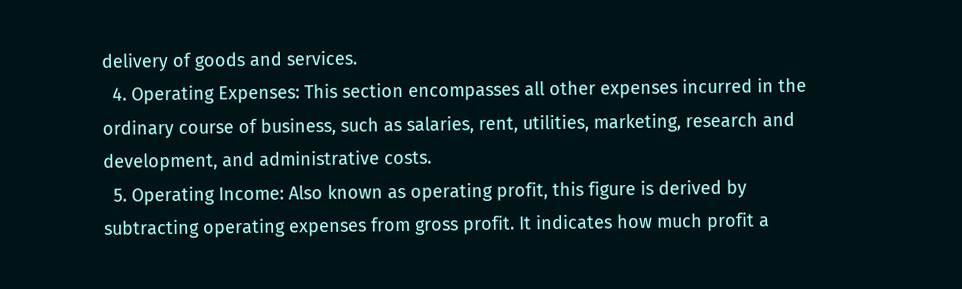delivery of goods and services.
  4. Operating Expenses: This section encompasses all other expenses incurred in the ordinary course of business, such as salaries, rent, utilities, marketing, research and development, and administrative costs.
  5. Operating Income: Also known as operating profit, this figure is derived by subtracting operating expenses from gross profit. It indicates how much profit a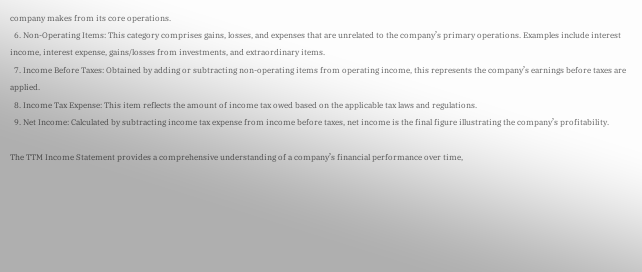company makes from its core operations.
  6. Non-Operating Items: This category comprises gains, losses, and expenses that are unrelated to the company’s primary operations. Examples include interest income, interest expense, gains/losses from investments, and extraordinary items.
  7. Income Before Taxes: Obtained by adding or subtracting non-operating items from operating income, this represents the company’s earnings before taxes are applied.
  8. Income Tax Expense: This item reflects the amount of income tax owed based on the applicable tax laws and regulations.
  9. Net Income: Calculated by subtracting income tax expense from income before taxes, net income is the final figure illustrating the company’s profitability.

The TTM Income Statement provides a comprehensive understanding of a company’s financial performance over time,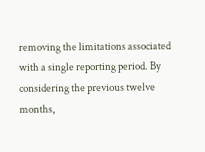removing the limitations associated with a single reporting period. By considering the previous twelve months,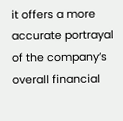it offers a more accurate portrayal of the company’s overall financial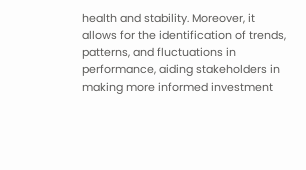health and stability. Moreover, it allows for the identification of trends, patterns, and fluctuations in performance, aiding stakeholders in making more informed investment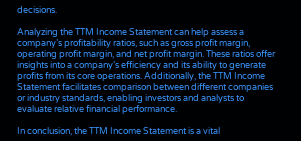decisions.

Analyzing the TTM Income Statement can help assess a company’s profitability ratios, such as gross profit margin, operating profit margin, and net profit margin. These ratios offer insights into a company’s efficiency and its ability to generate profits from its core operations. Additionally, the TTM Income Statement facilitates comparison between different companies or industry standards, enabling investors and analysts to evaluate relative financial performance.

In conclusion, the TTM Income Statement is a vital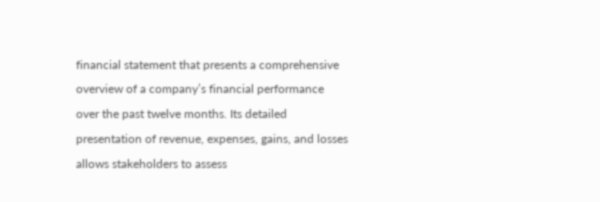financial statement that presents a comprehensive overview of a company’s financial performance over the past twelve months. Its detailed presentation of revenue, expenses, gains, and losses allows stakeholders to assess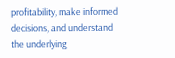profitability, make informed decisions, and understand the underlying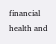financial health and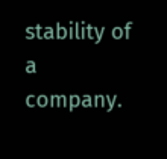stability of a company.